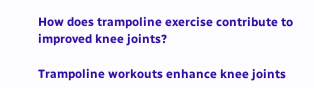How does trampoline exercise contribute to improved knee joints?

Trampoline workouts enhance knee joints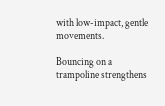with low-impact, gentle movements.

Bouncing on a trampoline strengthens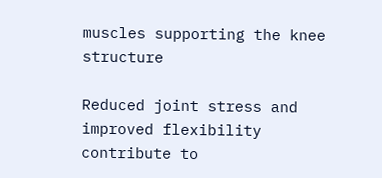muscles supporting the knee structure

Reduced joint stress and improved flexibility contribute to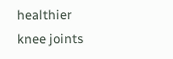healthier knee joints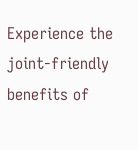Experience the joint-friendly benefits of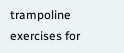trampoline exercises for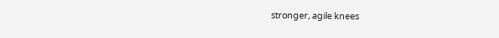stronger, agile knees